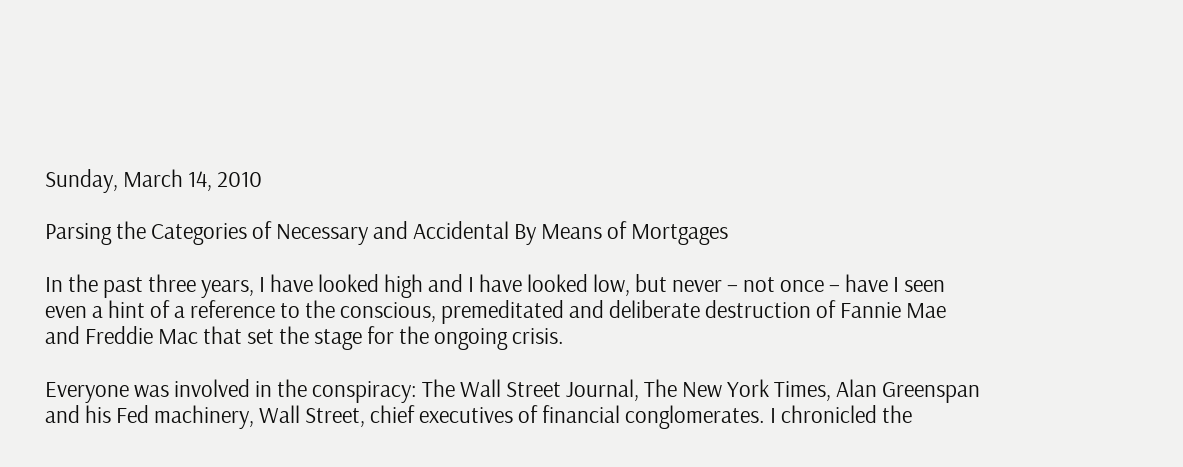Sunday, March 14, 2010

Parsing the Categories of Necessary and Accidental By Means of Mortgages

In the past three years, I have looked high and I have looked low, but never – not once – have I seen even a hint of a reference to the conscious, premeditated and deliberate destruction of Fannie Mae and Freddie Mac that set the stage for the ongoing crisis.

Everyone was involved in the conspiracy: The Wall Street Journal, The New York Times, Alan Greenspan and his Fed machinery, Wall Street, chief executives of financial conglomerates. I chronicled the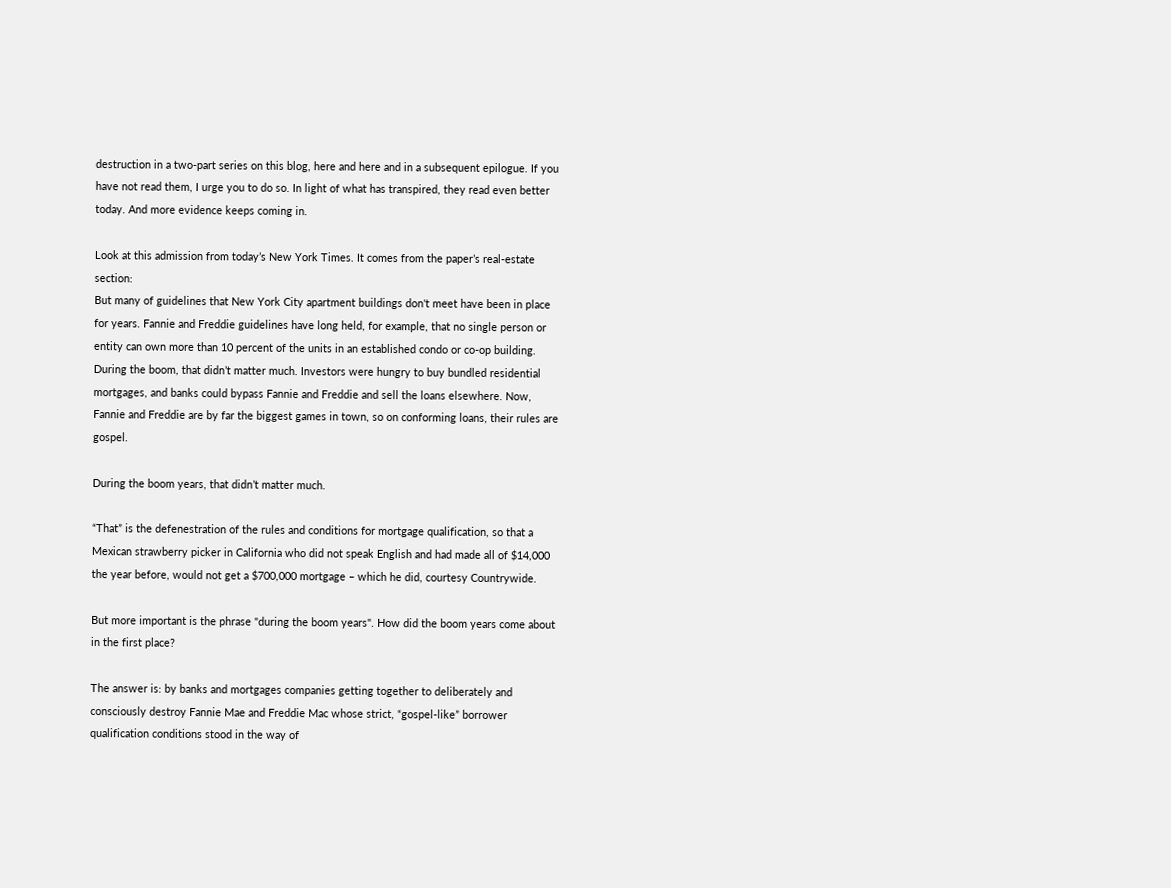destruction in a two-part series on this blog, here and here and in a subsequent epilogue. If you have not read them, I urge you to do so. In light of what has transpired, they read even better today. And more evidence keeps coming in.

Look at this admission from today’s New York Times. It comes from the paper’s real-estate section:
But many of guidelines that New York City apartment buildings don't meet have been in place for years. Fannie and Freddie guidelines have long held, for example, that no single person or entity can own more than 10 percent of the units in an established condo or co-op building. During the boom, that didn’t matter much. Investors were hungry to buy bundled residential mortgages, and banks could bypass Fannie and Freddie and sell the loans elsewhere. Now, Fannie and Freddie are by far the biggest games in town, so on conforming loans, their rules are gospel.

During the boom years, that didn’t matter much.

“That” is the defenestration of the rules and conditions for mortgage qualification, so that a Mexican strawberry picker in California who did not speak English and had made all of $14,000 the year before, would not get a $700,000 mortgage – which he did, courtesy Countrywide.

But more important is the phrase "during the boom years". How did the boom years come about in the first place?

The answer is: by banks and mortgages companies getting together to deliberately and consciously destroy Fannie Mae and Freddie Mac whose strict, “gospel-like” borrower qualification conditions stood in the way of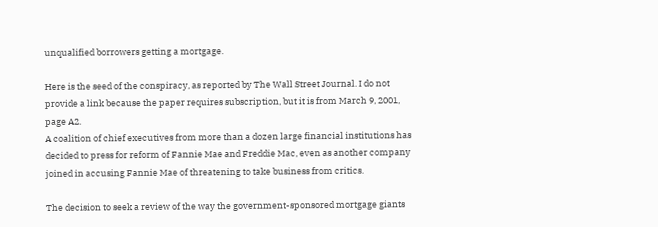unqualified borrowers getting a mortgage.

Here is the seed of the conspiracy, as reported by The Wall Street Journal. I do not provide a link because the paper requires subscription, but it is from March 9, 2001, page A2.
A coalition of chief executives from more than a dozen large financial institutions has decided to press for reform of Fannie Mae and Freddie Mac, even as another company joined in accusing Fannie Mae of threatening to take business from critics.

The decision to seek a review of the way the government-sponsored mortgage giants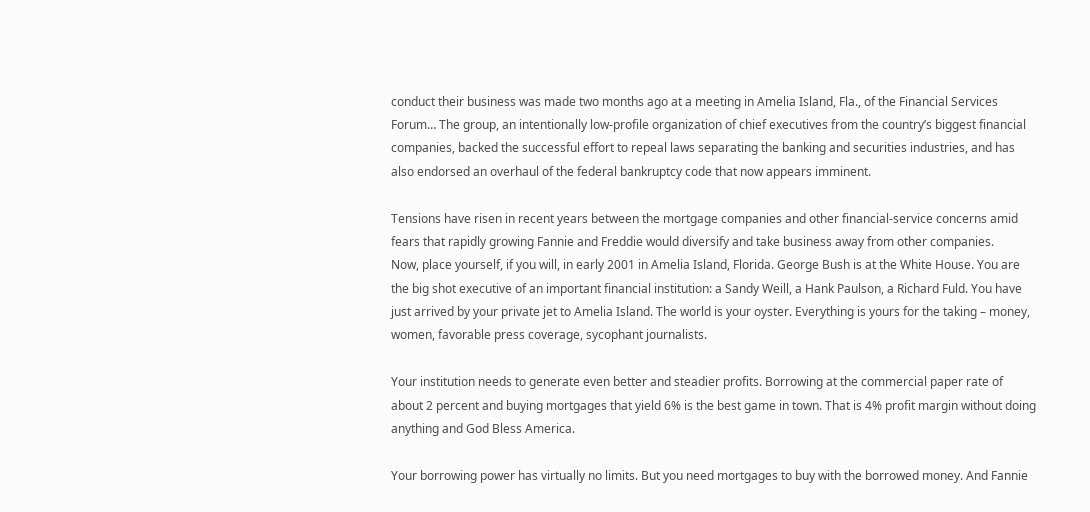conduct their business was made two months ago at a meeting in Amelia Island, Fla., of the Financial Services Forum… The group, an intentionally low-profile organization of chief executives from the country’s biggest financial companies, backed the successful effort to repeal laws separating the banking and securities industries, and has also endorsed an overhaul of the federal bankruptcy code that now appears imminent.

Tensions have risen in recent years between the mortgage companies and other financial-service concerns amid fears that rapidly growing Fannie and Freddie would diversify and take business away from other companies.
Now, place yourself, if you will, in early 2001 in Amelia Island, Florida. George Bush is at the White House. You are the big shot executive of an important financial institution: a Sandy Weill, a Hank Paulson, a Richard Fuld. You have just arrived by your private jet to Amelia Island. The world is your oyster. Everything is yours for the taking – money, women, favorable press coverage, sycophant journalists.

Your institution needs to generate even better and steadier profits. Borrowing at the commercial paper rate of about 2 percent and buying mortgages that yield 6% is the best game in town. That is 4% profit margin without doing anything and God Bless America.

Your borrowing power has virtually no limits. But you need mortgages to buy with the borrowed money. And Fannie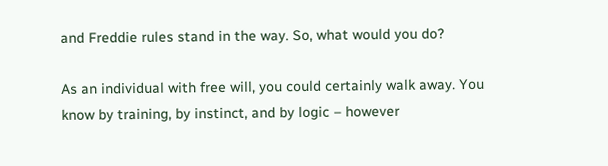and Freddie rules stand in the way. So, what would you do?

As an individual with free will, you could certainly walk away. You know by training, by instinct, and by logic – however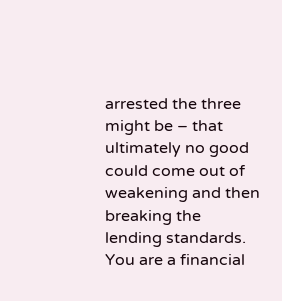arrested the three might be – that ultimately no good could come out of weakening and then breaking the lending standards. You are a financial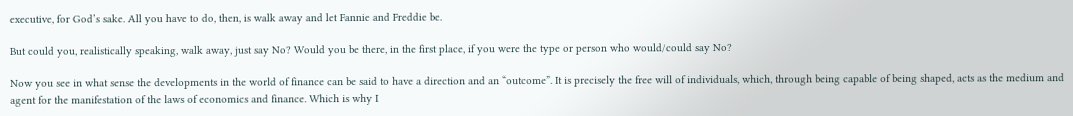executive, for God’s sake. All you have to do, then, is walk away and let Fannie and Freddie be.

But could you, realistically speaking, walk away, just say No? Would you be there, in the first place, if you were the type or person who would/could say No?

Now you see in what sense the developments in the world of finance can be said to have a direction and an “outcome”. It is precisely the free will of individuals, which, through being capable of being shaped, acts as the medium and agent for the manifestation of the laws of economics and finance. Which is why I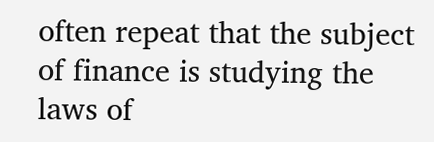often repeat that the subject of finance is studying the laws of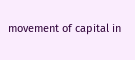movement of capital in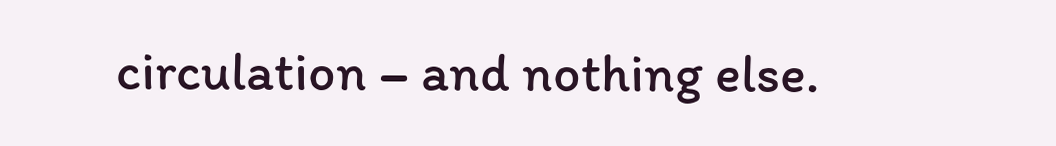circulation – and nothing else.